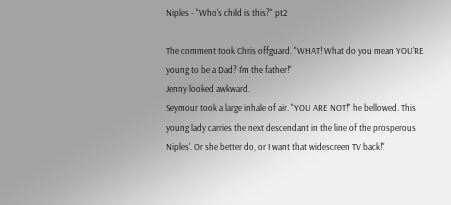Niples - "Who's child is this?" pt2

The comment took Chris offguard. "WHAT! What do you mean YOU'RE
young to be a Dad? I'm the father!"
Jenny looked awkward.
Seymour took a large inhale of air. "YOU ARE NOT!" he bellowed. This
young lady carries the next descendant in the line of the prosperous
Niples'. Or she better do, or I want that widescreen TV back!"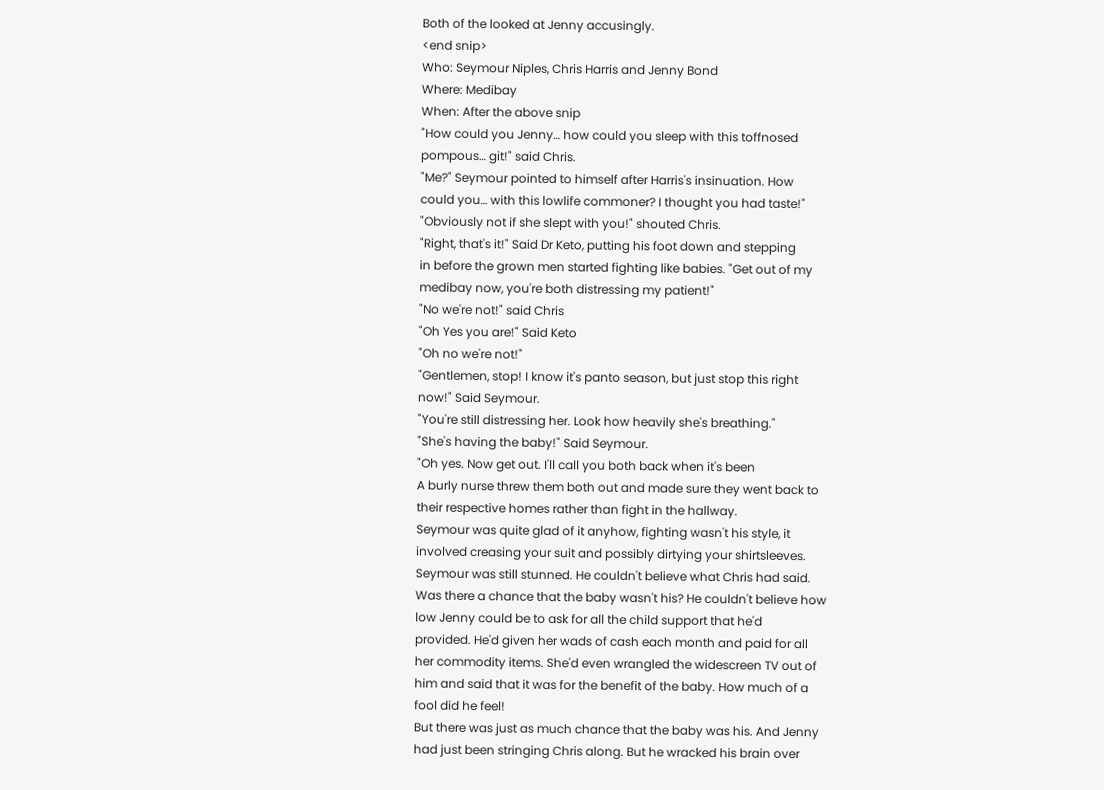Both of the looked at Jenny accusingly.
<end snip>
Who: Seymour Niples, Chris Harris and Jenny Bond
Where: Medibay
When: After the above snip
"How could you Jenny… how could you sleep with this toffnosed
pompous… git!" said Chris.
"Me?" Seymour pointed to himself after Harris's insinuation. How
could you… with this lowlife commoner? I thought you had taste!"
"Obviously not if she slept with you!" shouted Chris.
"Right, that's it!" Said Dr Keto, putting his foot down and stepping
in before the grown men started fighting like babies. "Get out of my
medibay now, you're both distressing my patient!"
"No we're not!" said Chris
"Oh Yes you are!" Said Keto
"Oh no we're not!"
"Gentlemen, stop! I know it's panto season, but just stop this right
now!" Said Seymour.
"You're still distressing her. Look how heavily she's breathing."
"She's having the baby!" Said Seymour.
"Oh yes. Now get out. I'll call you both back when it's been
A burly nurse threw them both out and made sure they went back to
their respective homes rather than fight in the hallway.
Seymour was quite glad of it anyhow, fighting wasn't his style, it
involved creasing your suit and possibly dirtying your shirtsleeves.
Seymour was still stunned. He couldn't believe what Chris had said.
Was there a chance that the baby wasn't his? He couldn't believe how
low Jenny could be to ask for all the child support that he'd
provided. He'd given her wads of cash each month and paid for all
her commodity items. She'd even wrangled the widescreen TV out of
him and said that it was for the benefit of the baby. How much of a
fool did he feel!
But there was just as much chance that the baby was his. And Jenny
had just been stringing Chris along. But he wracked his brain over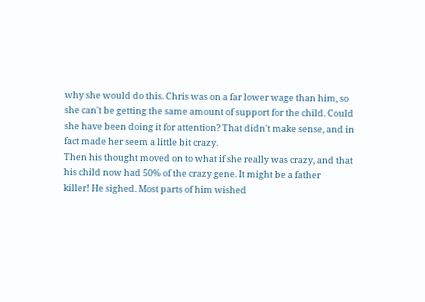why she would do this. Chris was on a far lower wage than him, so
she can't be getting the same amount of support for the child. Could
she have been doing it for attention? That didn't make sense, and in
fact made her seem a little bit crazy.
Then his thought moved on to what if she really was crazy, and that
his child now had 50% of the crazy gene. It might be a father
killer! He sighed. Most parts of him wished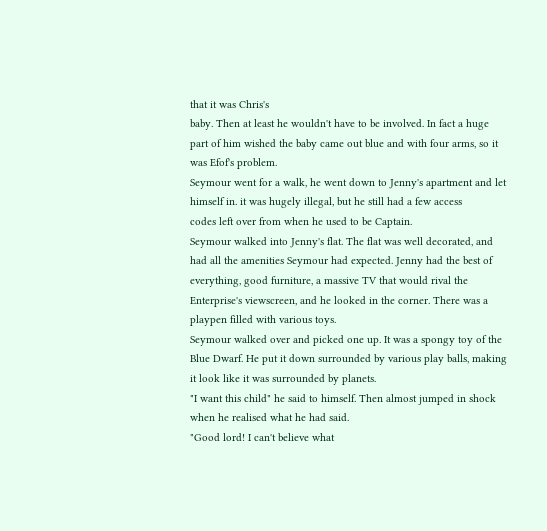that it was Chris's
baby. Then at least he wouldn't have to be involved. In fact a huge
part of him wished the baby came out blue and with four arms, so it
was Efof's problem.
Seymour went for a walk, he went down to Jenny's apartment and let
himself in. it was hugely illegal, but he still had a few access
codes left over from when he used to be Captain.
Seymour walked into Jenny's flat. The flat was well decorated, and
had all the amenities Seymour had expected. Jenny had the best of
everything, good furniture, a massive TV that would rival the
Enterprise's viewscreen, and he looked in the corner. There was a
playpen filled with various toys.
Seymour walked over and picked one up. It was a spongy toy of the
Blue Dwarf. He put it down surrounded by various play balls, making
it look like it was surrounded by planets.
"I want this child" he said to himself. Then almost jumped in shock
when he realised what he had said.
"Good lord! I can't believe what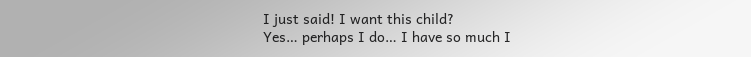I just said! I want this child?
Yes… perhaps I do… I have so much I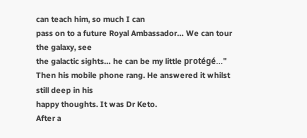can teach him, so much I can
pass on to a future Royal Ambassador… We can tour the galaxy, see
the galactic sights… he can be my little protégé…"
Then his mobile phone rang. He answered it whilst still deep in his
happy thoughts. It was Dr Keto.
After a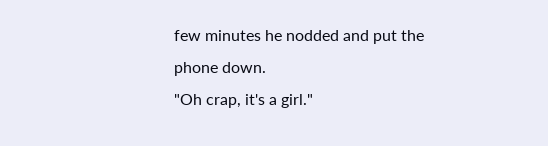few minutes he nodded and put the phone down.
"Oh crap, it's a girl."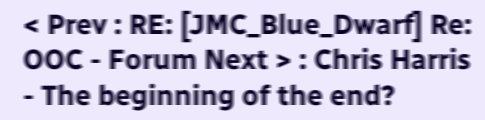< Prev : RE: [JMC_Blue_Dwarf] Re: OOC - Forum Next > : Chris Harris - The beginning of the end?